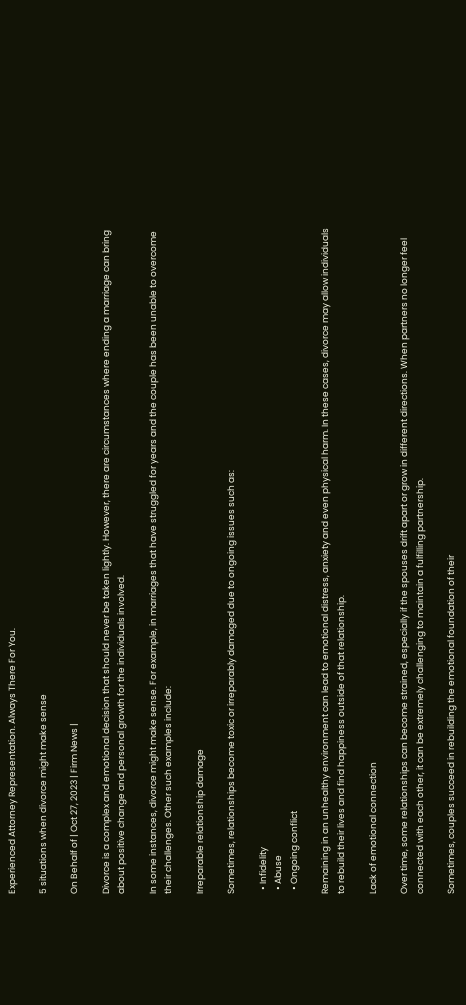Experienced Attorney Representation. Always There For You.

5 situations when divorce might make sense

On Behalf of | Oct 27, 2023 | Firm News |

Divorce is a complex and emotional decision that should never be taken lightly. However, there are circumstances where ending a marriage can bring about positive change and personal growth for the individuals involved.

In some instances, divorce might make sense. For example, in marriages that have struggled for years and the couple has been unable to overcome their challenges. Other such examples include:

Irreparable relationship damage

Sometimes, relationships become toxic or irreparably damaged due to ongoing issues such as:

  • Infidelity
  • Abuse
  • Ongoing conflict

Remaining in an unhealthy environment can lead to emotional distress, anxiety and even physical harm. In these cases, divorce may allow individuals to rebuild their lives and find happiness outside of that relationship.

Lack of emotional connection

Over time, some relationships can become strained, especially if the spouses drift apart or grow in different directions. When partners no longer feel connected with each other, it can be extremely challenging to maintain a fulfilling partnership.

Sometimes, couples succeed in rebuilding the emotional foundation of their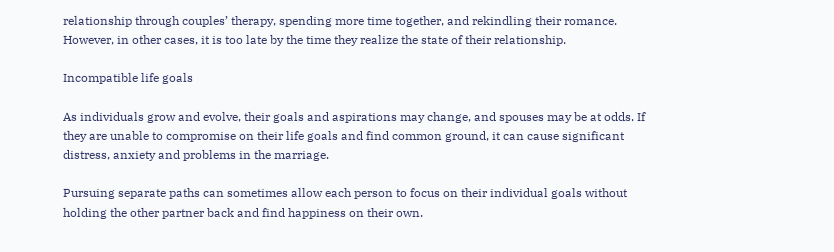relationship through couples’ therapy, spending more time together, and rekindling their romance. However, in other cases, it is too late by the time they realize the state of their relationship.

Incompatible life goals

As individuals grow and evolve, their goals and aspirations may change, and spouses may be at odds. If they are unable to compromise on their life goals and find common ground, it can cause significant distress, anxiety and problems in the marriage.

Pursuing separate paths can sometimes allow each person to focus on their individual goals without holding the other partner back and find happiness on their own.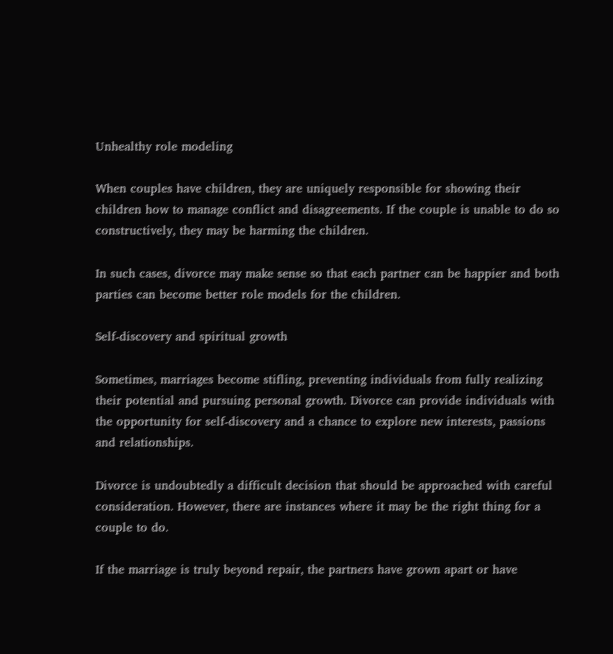Unhealthy role modeling

When couples have children, they are uniquely responsible for showing their children how to manage conflict and disagreements. If the couple is unable to do so constructively, they may be harming the children.

In such cases, divorce may make sense so that each partner can be happier and both parties can become better role models for the children.

Self-discovery and spiritual growth

Sometimes, marriages become stifling, preventing individuals from fully realizing their potential and pursuing personal growth. Divorce can provide individuals with the opportunity for self-discovery and a chance to explore new interests, passions and relationships.

Divorce is undoubtedly a difficult decision that should be approached with careful consideration. However, there are instances where it may be the right thing for a couple to do.

If the marriage is truly beyond repair, the partners have grown apart or have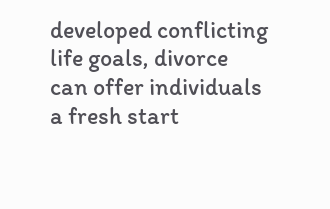developed conflicting life goals, divorce can offer individuals a fresh start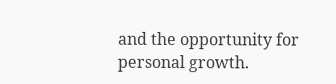and the opportunity for personal growth.